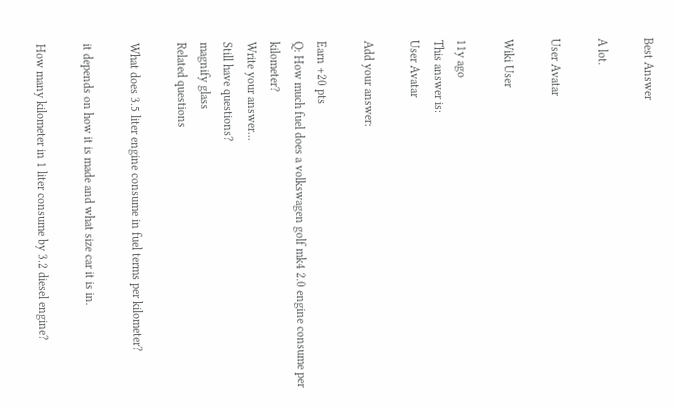Best Answer

A lot.

User Avatar

Wiki User

11y ago
This answer is:
User Avatar

Add your answer:

Earn +20 pts
Q: How much fuel does a volkswagen golf mk4 2.0 engine consume per kilometer?
Write your answer...
Still have questions?
magnify glass
Related questions

What does 3.5 liter engine consume in fuel terms per kilometer?

it depends on how it is made and what size car it is in.

How many kilometer in 1 liter consume by 3.2 diesel engine?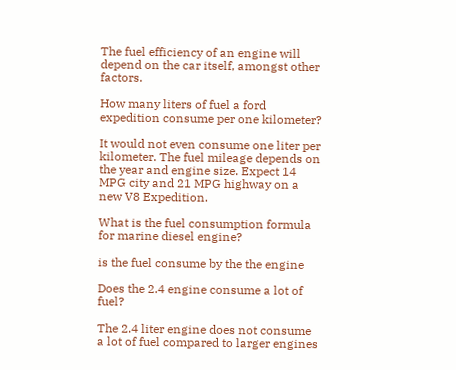The fuel efficiency of an engine will depend on the car itself, amongst other factors.

How many liters of fuel a ford expedition consume per one kilometer?

It would not even consume one liter per kilometer. The fuel mileage depends on the year and engine size. Expect 14 MPG city and 21 MPG highway on a new V8 Expedition.

What is the fuel consumption formula for marine diesel engine?

is the fuel consume by the the engine

Does the 2.4 engine consume a lot of fuel?

The 2.4 liter engine does not consume a lot of fuel compared to larger engines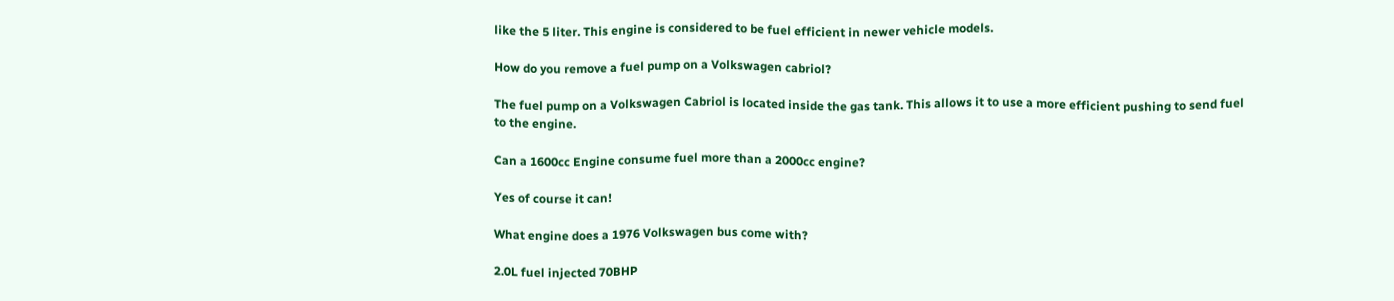like the 5 liter. This engine is considered to be fuel efficient in newer vehicle models.

How do you remove a fuel pump on a Volkswagen cabriol?

The fuel pump on a Volkswagen Cabriol is located inside the gas tank. This allows it to use a more efficient pushing to send fuel to the engine.

Can a 1600cc Engine consume fuel more than a 2000cc engine?

Yes of course it can!

What engine does a 1976 Volkswagen bus come with?

2.0L fuel injected 70BHP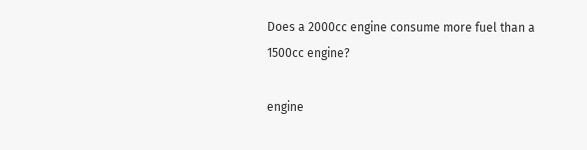Does a 2000cc engine consume more fuel than a 1500cc engine?

engine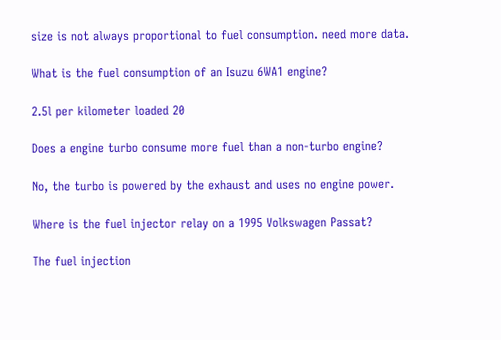size is not always proportional to fuel consumption. need more data.

What is the fuel consumption of an Isuzu 6WA1 engine?

2.5l per kilometer loaded 20

Does a engine turbo consume more fuel than a non-turbo engine?

No, the turbo is powered by the exhaust and uses no engine power.

Where is the fuel injector relay on a 1995 Volkswagen Passat?

The fuel injection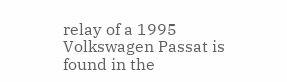relay of a 1995 Volkswagen Passat is found in the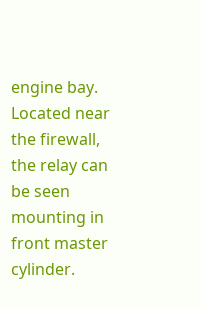engine bay. Located near the firewall, the relay can be seen mounting in front master cylinder.